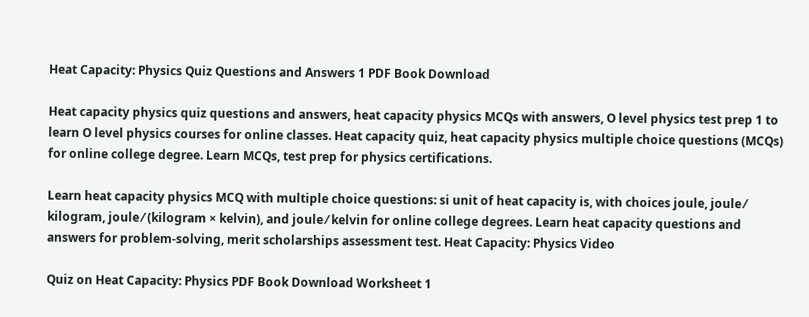Heat Capacity: Physics Quiz Questions and Answers 1 PDF Book Download

Heat capacity physics quiz questions and answers, heat capacity physics MCQs with answers, O level physics test prep 1 to learn O level physics courses for online classes. Heat capacity quiz, heat capacity physics multiple choice questions (MCQs) for online college degree. Learn MCQs, test prep for physics certifications.

Learn heat capacity physics MCQ with multiple choice questions: si unit of heat capacity is, with choices joule, joule ⁄ kilogram, joule ⁄ (kilogram × kelvin), and joule ⁄ kelvin for online college degrees. Learn heat capacity questions and answers for problem-solving, merit scholarships assessment test. Heat Capacity: Physics Video

Quiz on Heat Capacity: Physics PDF Book Download Worksheet 1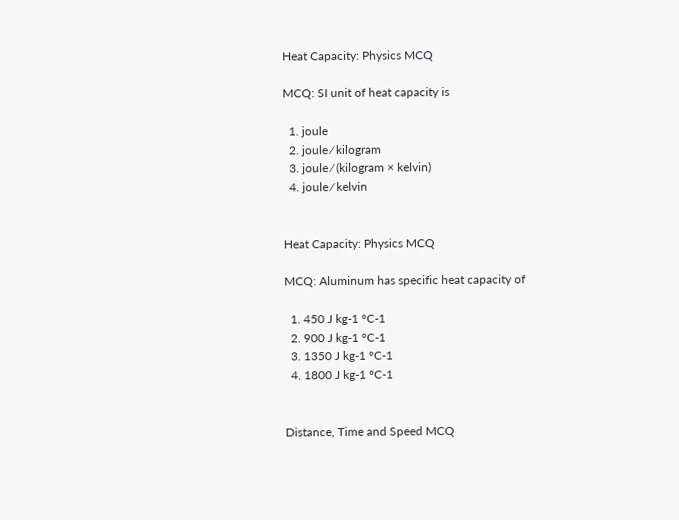Heat Capacity: Physics MCQ

MCQ: SI unit of heat capacity is

  1. joule
  2. joule ⁄ kilogram
  3. joule ⁄ (kilogram × kelvin)
  4. joule ⁄ kelvin


Heat Capacity: Physics MCQ

MCQ: Aluminum has specific heat capacity of

  1. 450 J kg-1 °C-1
  2. 900 J kg-1 °C-1
  3. 1350 J kg-1 °C-1
  4. 1800 J kg-1 °C-1


Distance, Time and Speed MCQ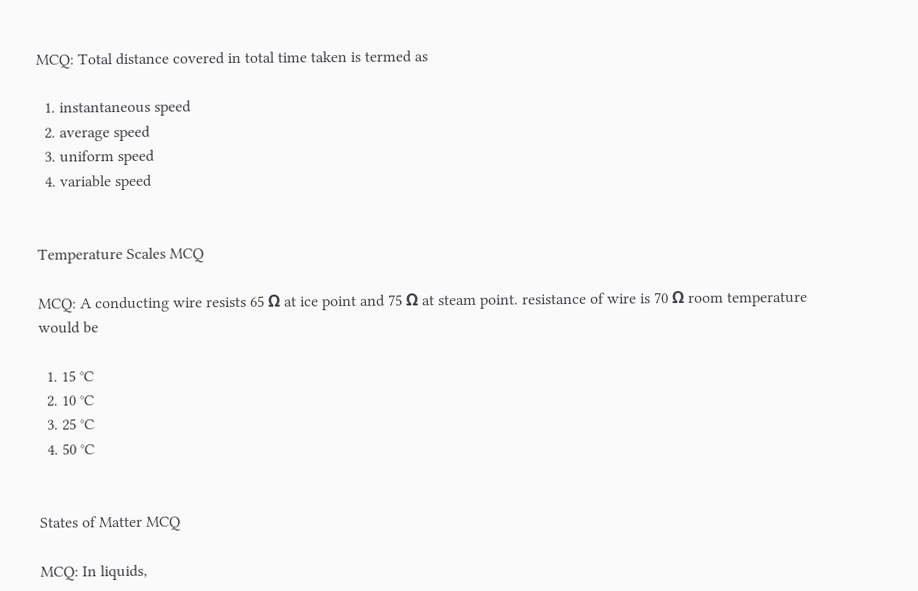MCQ: Total distance covered in total time taken is termed as

  1. instantaneous speed
  2. average speed
  3. uniform speed
  4. variable speed


Temperature Scales MCQ

MCQ: A conducting wire resists 65 Ω at ice point and 75 Ω at steam point. resistance of wire is 70 Ω room temperature would be

  1. 15 °C
  2. 10 °C
  3. 25 °C
  4. 50 °C


States of Matter MCQ

MCQ: In liquids,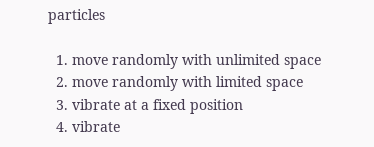particles

  1. move randomly with unlimited space
  2. move randomly with limited space
  3. vibrate at a fixed position
  4. vibrate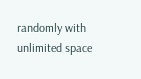randomly with unlimited space